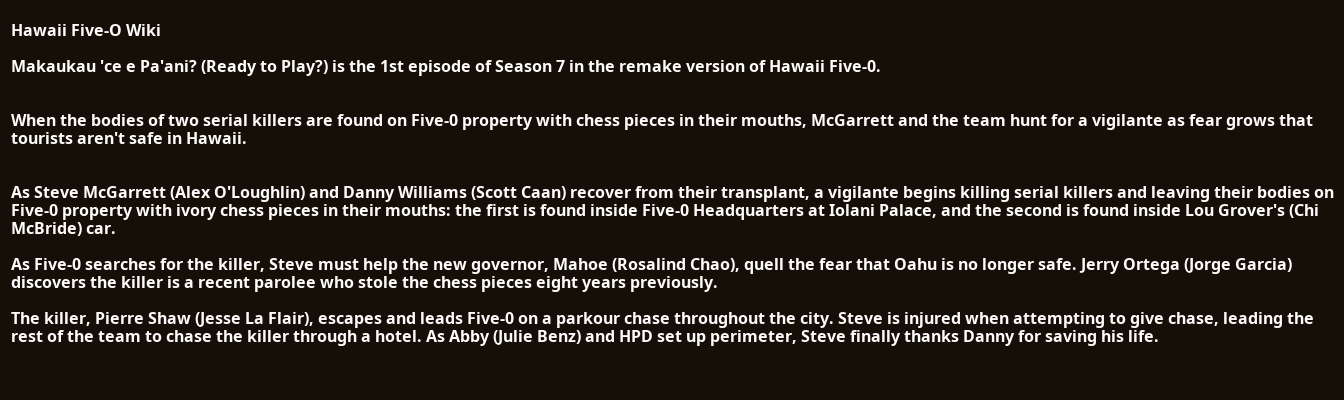Hawaii Five-O Wiki

Makaukau 'ce e Pa'ani? (Ready to Play?) is the 1st episode of Season 7 in the remake version of Hawaii Five-0.


When the bodies of two serial killers are found on Five-0 property with chess pieces in their mouths, McGarrett and the team hunt for a vigilante as fear grows that tourists aren't safe in Hawaii.


As Steve McGarrett (Alex O'Loughlin) and Danny Williams (Scott Caan) recover from their transplant, a vigilante begins killing serial killers and leaving their bodies on Five-0 property with ivory chess pieces in their mouths: the first is found inside Five-0 Headquarters at Iolani Palace, and the second is found inside Lou Grover's (Chi McBride) car.

As Five-0 searches for the killer, Steve must help the new governor, Mahoe (Rosalind Chao), quell the fear that Oahu is no longer safe. Jerry Ortega (Jorge Garcia) discovers the killer is a recent parolee who stole the chess pieces eight years previously.

The killer, Pierre Shaw (Jesse La Flair), escapes and leads Five-0 on a parkour chase throughout the city. Steve is injured when attempting to give chase, leading the rest of the team to chase the killer through a hotel. As Abby (Julie Benz) and HPD set up perimeter, Steve finally thanks Danny for saving his life.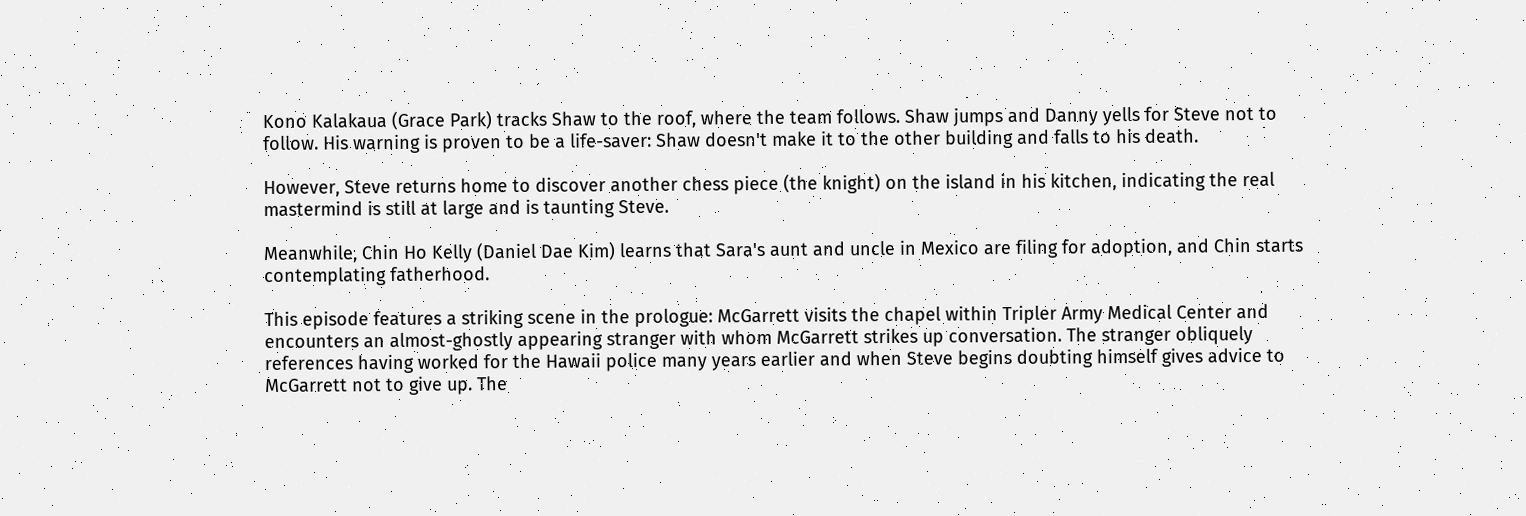Kono Kalakaua (Grace Park) tracks Shaw to the roof, where the team follows. Shaw jumps and Danny yells for Steve not to follow. His warning is proven to be a life-saver: Shaw doesn't make it to the other building and falls to his death.

However, Steve returns home to discover another chess piece (the knight) on the island in his kitchen, indicating the real mastermind is still at large and is taunting Steve.

Meanwhile, Chin Ho Kelly (Daniel Dae Kim) learns that Sara's aunt and uncle in Mexico are filing for adoption, and Chin starts contemplating fatherhood.

This episode features a striking scene in the prologue: McGarrett visits the chapel within Tripler Army Medical Center and encounters an almost-ghostly appearing stranger with whom McGarrett strikes up conversation. The stranger obliquely references having worked for the Hawaii police many years earlier and when Steve begins doubting himself gives advice to McGarrett not to give up. The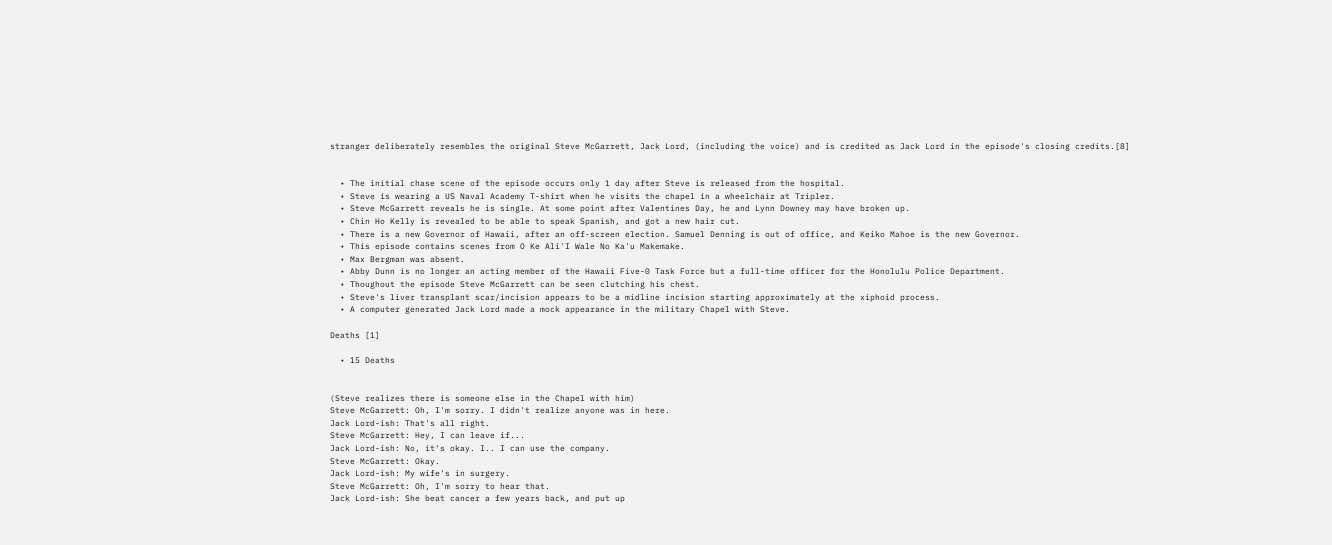stranger deliberately resembles the original Steve McGarrett, Jack Lord, (including the voice) and is credited as Jack Lord in the episode's closing credits.[8]


  • The initial chase scene of the episode occurs only 1 day after Steve is released from the hospital.
  • Steve is wearing a US Naval Academy T-shirt when he visits the chapel in a wheelchair at Tripler.
  • Steve McGarrett reveals he is single. At some point after Valentines Day, he and Lynn Downey may have broken up.
  • Chin Ho Kelly is revealed to be able to speak Spanish, and got a new hair cut.
  • There is a new Governor of Hawaii, after an off-screen election. Samuel Denning is out of office, and Keiko Mahoe is the new Governor.
  • This episode contains scenes from O Ke Ali'I Wale No Ka'u Makemake.
  • Max Bergman was absent.
  • Abby Dunn is no longer an acting member of the Hawaii Five-0 Task Force but a full-time officer for the Honolulu Police Department.
  • Thoughout the episode Steve McGarrett can be seen clutching his chest.
  • Steve's liver transplant scar/incision appears to be a midline incision starting approximately at the xiphoid process.
  • A computer generated Jack Lord made a mock appearance in the military Chapel with Steve.

Deaths [1]

  • 15 Deaths


(Steve realizes there is someone else in the Chapel with him)
Steve McGarrett: Oh, I'm sorry. I didn't realize anyone was in here.
Jack Lord-ish: That's all right.
Steve McGarrett: Hey, I can leave if...
Jack Lord-ish: No, it's okay. I.. I can use the company.
Steve McGarrett: Okay.
Jack Lord-ish: My wife's in surgery.
Steve McGarrett: Oh, I'm sorry to hear that.
Jack Lord-ish: She beat cancer a few years back, and put up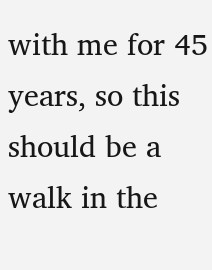with me for 45 years, so this should be a walk in the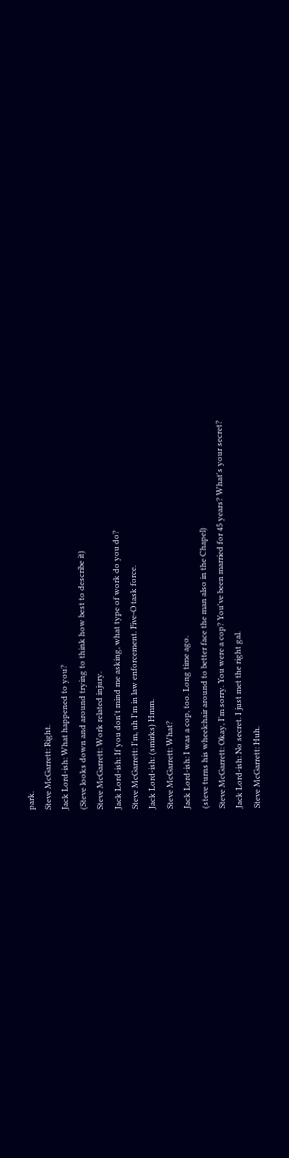park.
Steve McGarrett: Right.
Jack Lord-ish: What happened to you?
(Steve looks down and around trying to think how best to describe it)
Steve McGarrett: Work related injury.
Jack Lord-ish: If you don't mind me asking, what type of work do you do?
Steve McGarrett: I'm, uh I'm in law enforcement. Five-O task force.
Jack Lord-ish: (smirks) Hmm.
Steve McGarrett: What?
Jack Lord-ish: I was a cop, too. Long time ago.
(steve turns his wheelchair around to better face the man also in the Chapel)
Steve McGarrett: Okay, I'm sorry. You were a cop? You've been married for 45 years? What's your secret?
Jack Lord-ish: No secret. I just met the right gal.
Steve McGarrett: Huh.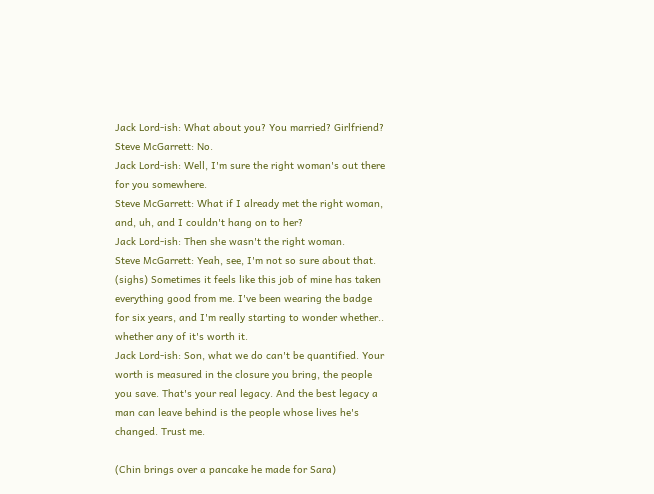Jack Lord-ish: What about you? You married? Girlfriend?
Steve McGarrett: No.
Jack Lord-ish: Well, I'm sure the right woman's out there for you somewhere.
Steve McGarrett: What if I already met the right woman, and, uh, and I couldn't hang on to her?
Jack Lord-ish: Then she wasn't the right woman.
Steve McGarrett: Yeah, see, I'm not so sure about that. (sighs) Sometimes it feels like this job of mine has taken everything good from me. I've been wearing the badge for six years, and I'm really starting to wonder whether.. whether any of it's worth it.
Jack Lord-ish: Son, what we do can't be quantified. Your worth is measured in the closure you bring, the people you save. That's your real legacy. And the best legacy a man can leave behind is the people whose lives he's changed. Trust me.

(Chin brings over a pancake he made for Sara)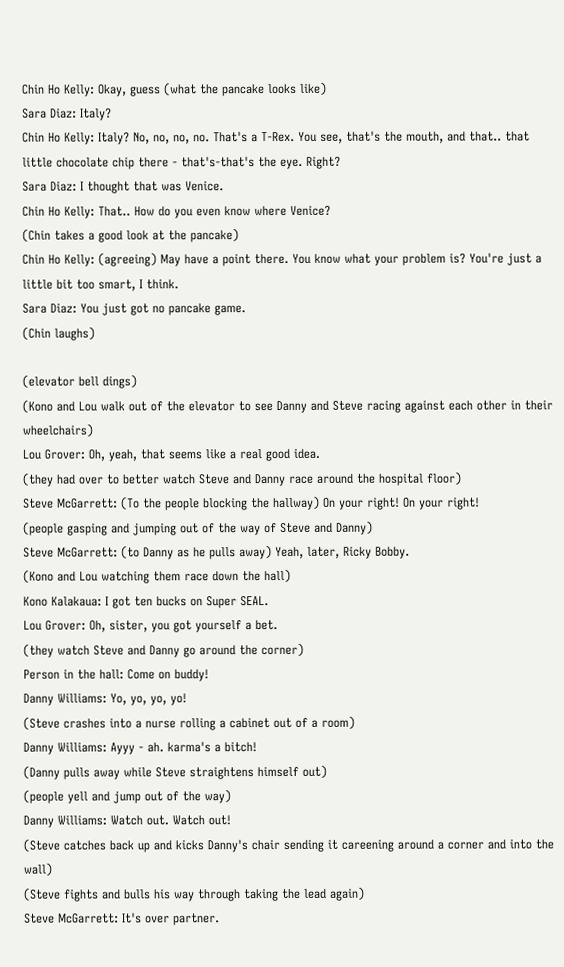Chin Ho Kelly: Okay, guess (what the pancake looks like)
Sara Diaz: Italy?
Chin Ho Kelly: Italy? No, no, no, no. That's a T-Rex. You see, that's the mouth, and that.. that little chocolate chip there - that's-that's the eye. Right?
Sara Diaz: I thought that was Venice.
Chin Ho Kelly: That.. How do you even know where Venice?
(Chin takes a good look at the pancake)
Chin Ho Kelly: (agreeing) May have a point there. You know what your problem is? You're just a little bit too smart, I think.
Sara Diaz: You just got no pancake game.
(Chin laughs)

(elevator bell dings)
(Kono and Lou walk out of the elevator to see Danny and Steve racing against each other in their wheelchairs)
Lou Grover: Oh, yeah, that seems like a real good idea.
(they had over to better watch Steve and Danny race around the hospital floor)
Steve McGarrett: (To the people blocking the hallway) On your right! On your right!
(people gasping and jumping out of the way of Steve and Danny)
Steve McGarrett: (to Danny as he pulls away) Yeah, later, Ricky Bobby.
(Kono and Lou watching them race down the hall)
Kono Kalakaua: I got ten bucks on Super SEAL.
Lou Grover: Oh, sister, you got yourself a bet.
(they watch Steve and Danny go around the corner)
Person in the hall: Come on buddy!
Danny Williams: Yo, yo, yo, yo!
(Steve crashes into a nurse rolling a cabinet out of a room)
Danny Williams: Ayyy - ah. karma's a bitch!
(Danny pulls away while Steve straightens himself out)
(people yell and jump out of the way)
Danny Williams: Watch out. Watch out!
(Steve catches back up and kicks Danny's chair sending it careening around a corner and into the wall)
(Steve fights and bulls his way through taking the lead again)
Steve McGarrett: It's over partner.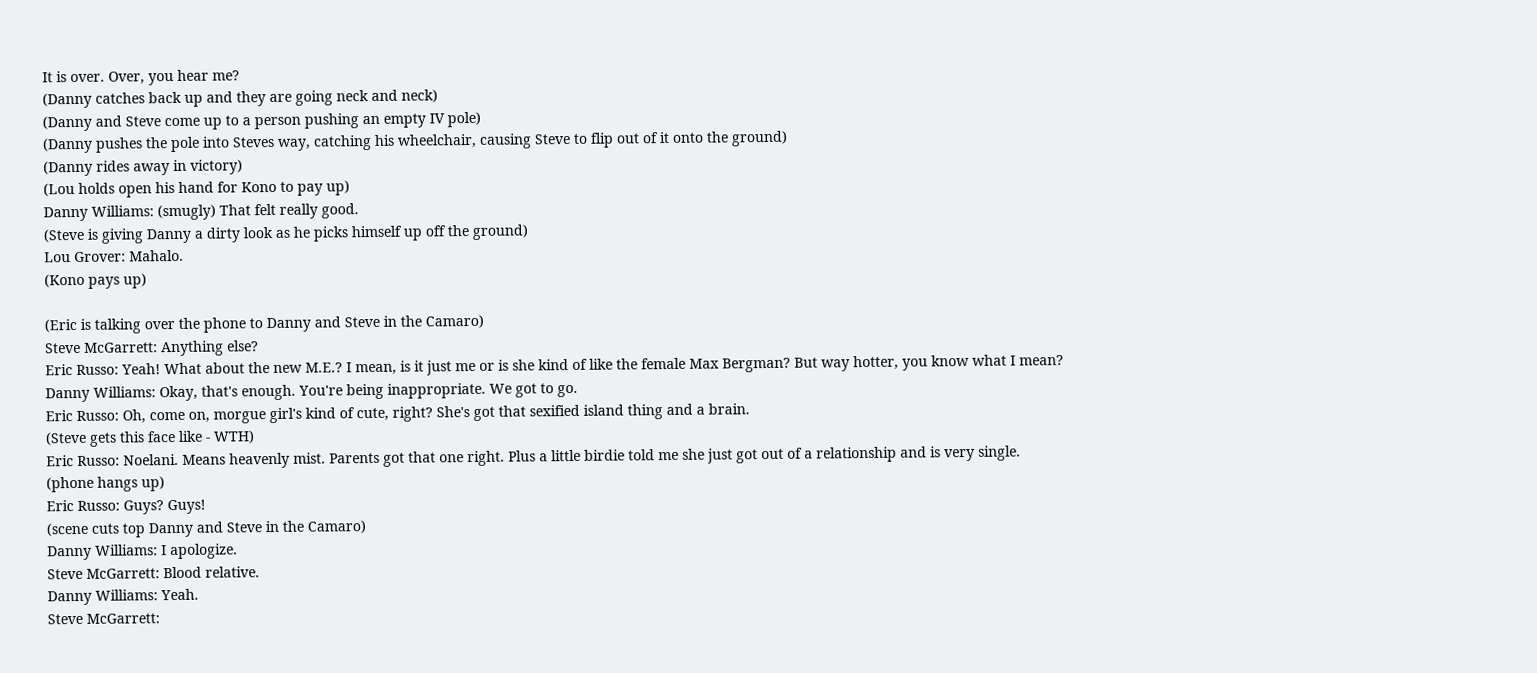It is over. Over, you hear me?
(Danny catches back up and they are going neck and neck)
(Danny and Steve come up to a person pushing an empty IV pole)
(Danny pushes the pole into Steves way, catching his wheelchair, causing Steve to flip out of it onto the ground)
(Danny rides away in victory)
(Lou holds open his hand for Kono to pay up)
Danny Williams: (smugly) That felt really good.
(Steve is giving Danny a dirty look as he picks himself up off the ground)
Lou Grover: Mahalo.
(Kono pays up)

(Eric is talking over the phone to Danny and Steve in the Camaro)
Steve McGarrett: Anything else?
Eric Russo: Yeah! What about the new M.E.? I mean, is it just me or is she kind of like the female Max Bergman? But way hotter, you know what I mean?
Danny Williams: Okay, that's enough. You're being inappropriate. We got to go.
Eric Russo: Oh, come on, morgue girl's kind of cute, right? She's got that sexified island thing and a brain.
(Steve gets this face like - WTH)
Eric Russo: Noelani. Means heavenly mist. Parents got that one right. Plus a little birdie told me she just got out of a relationship and is very single.
(phone hangs up)
Eric Russo: Guys? Guys!
(scene cuts top Danny and Steve in the Camaro)
Danny Williams: I apologize.
Steve McGarrett: Blood relative.
Danny Williams: Yeah.
Steve McGarrett: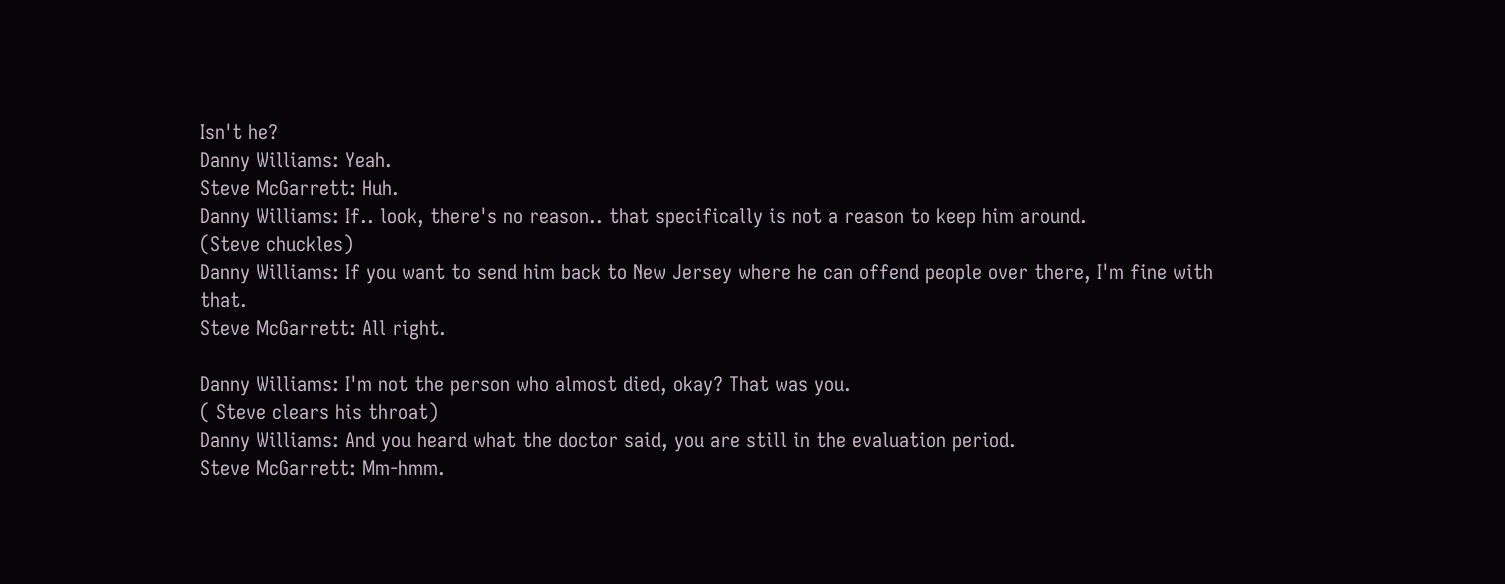Isn't he?
Danny Williams: Yeah.
Steve McGarrett: Huh.
Danny Williams: If.. look, there's no reason.. that specifically is not a reason to keep him around.
(Steve chuckles)
Danny Williams: If you want to send him back to New Jersey where he can offend people over there, I'm fine with that.
Steve McGarrett: All right.

Danny Williams: I'm not the person who almost died, okay? That was you.
( Steve clears his throat)
Danny Williams: And you heard what the doctor said, you are still in the evaluation period.
Steve McGarrett: Mm-hmm.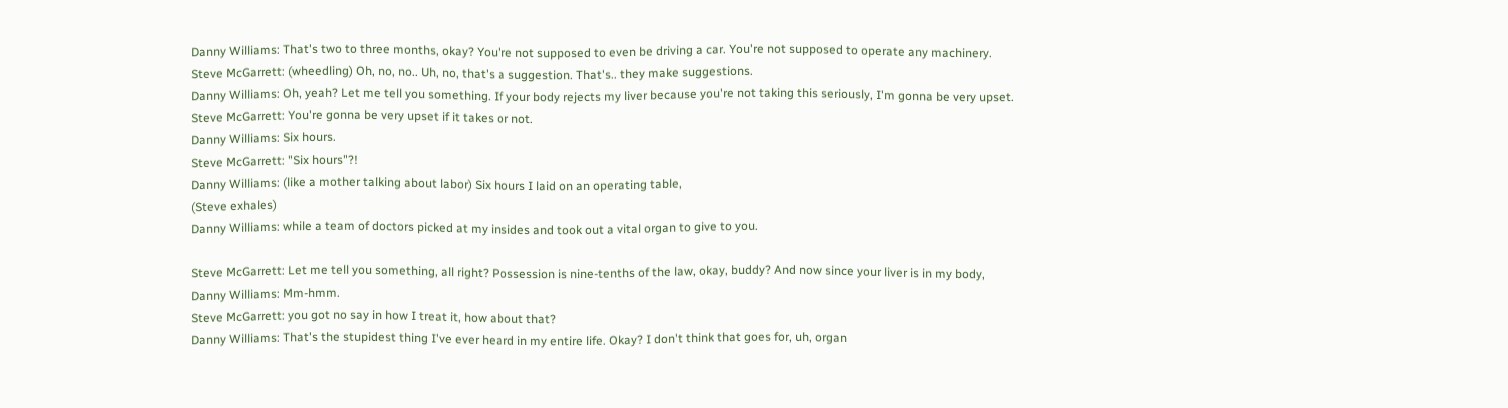Danny Williams: That's two to three months, okay? You're not supposed to even be driving a car. You're not supposed to operate any machinery.
Steve McGarrett: (wheedling) Oh, no, no.. Uh, no, that's a suggestion. That's.. they make suggestions.
Danny Williams: Oh, yeah? Let me tell you something. If your body rejects my liver because you're not taking this seriously, I'm gonna be very upset.
Steve McGarrett: You're gonna be very upset if it takes or not.
Danny Williams: Six hours.
Steve McGarrett: "Six hours"?!
Danny Williams: (like a mother talking about labor) Six hours I laid on an operating table,
(Steve exhales)
Danny Williams: while a team of doctors picked at my insides and took out a vital organ to give to you.

Steve McGarrett: Let me tell you something, all right? Possession is nine-tenths of the law, okay, buddy? And now since your liver is in my body,
Danny Williams: Mm-hmm.
Steve McGarrett: you got no say in how I treat it, how about that?
Danny Williams: That's the stupidest thing I've ever heard in my entire life. Okay? I don't think that goes for, uh, organ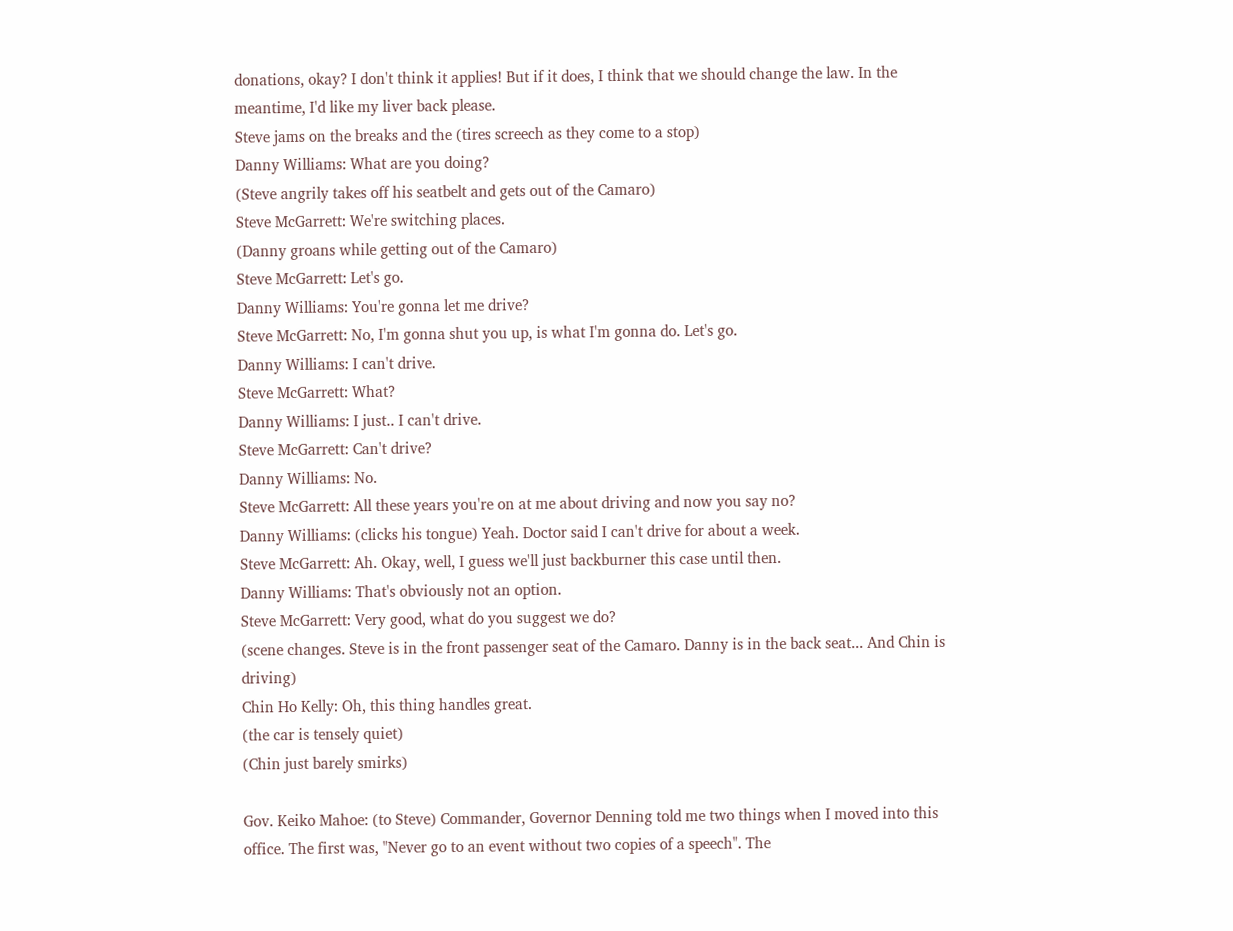donations, okay? I don't think it applies! But if it does, I think that we should change the law. In the meantime, I'd like my liver back please.
Steve jams on the breaks and the (tires screech as they come to a stop)
Danny Williams: What are you doing?
(Steve angrily takes off his seatbelt and gets out of the Camaro)
Steve McGarrett: We're switching places.
(Danny groans while getting out of the Camaro)
Steve McGarrett: Let's go.
Danny Williams: You're gonna let me drive?
Steve McGarrett: No, I'm gonna shut you up, is what I'm gonna do. Let's go.
Danny Williams: I can't drive.
Steve McGarrett: What?
Danny Williams: I just.. I can't drive.
Steve McGarrett: Can't drive?
Danny Williams: No.
Steve McGarrett: All these years you're on at me about driving and now you say no?
Danny Williams: (clicks his tongue) Yeah. Doctor said I can't drive for about a week.
Steve McGarrett: Ah. Okay, well, I guess we'll just backburner this case until then.
Danny Williams: That's obviously not an option.
Steve McGarrett: Very good, what do you suggest we do?
(scene changes. Steve is in the front passenger seat of the Camaro. Danny is in the back seat... And Chin is driving)
Chin Ho Kelly: Oh, this thing handles great.
(the car is tensely quiet)
(Chin just barely smirks)

Gov. Keiko Mahoe: (to Steve) Commander, Governor Denning told me two things when I moved into this office. The first was, "Never go to an event without two copies of a speech". The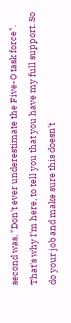second was, "Don't ever underestimate the Five-O task force". That's why I'm here, to tell you that you have my full support. So do your job and make sure this doesn't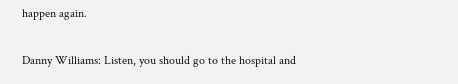happen again.

Danny Williams: Listen, you should go to the hospital and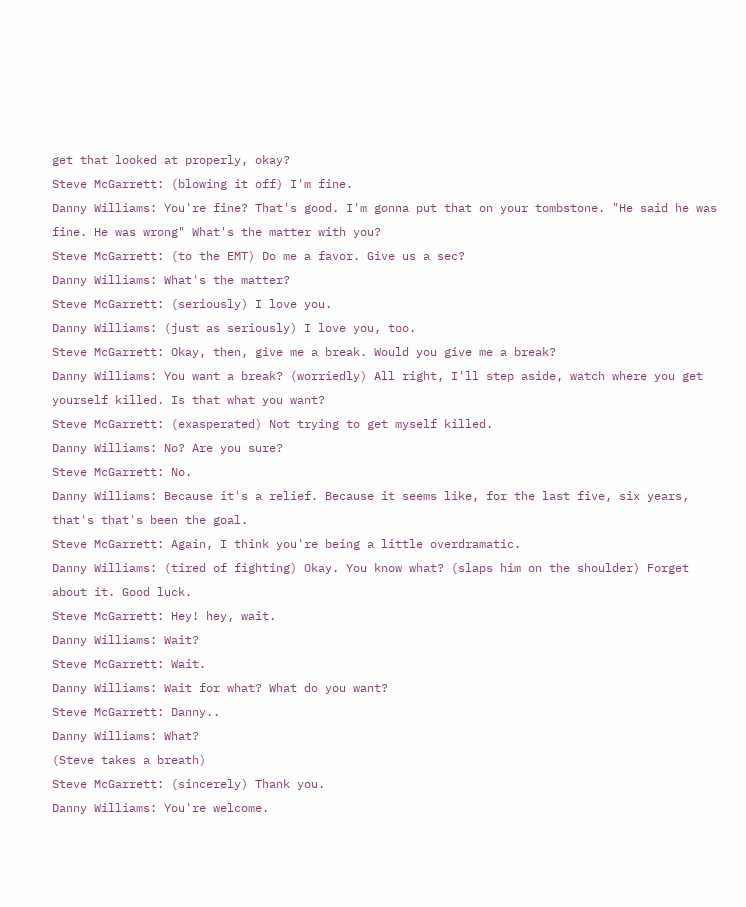get that looked at properly, okay?
Steve McGarrett: (blowing it off) I'm fine.
Danny Williams: You're fine? That's good. I'm gonna put that on your tombstone. "He said he was fine. He was wrong" What's the matter with you?
Steve McGarrett: (to the EMT) Do me a favor. Give us a sec?
Danny Williams: What's the matter?
Steve McGarrett: (seriously) I love you.
Danny Williams: (just as seriously) I love you, too.
Steve McGarrett: Okay, then, give me a break. Would you give me a break?
Danny Williams: You want a break? (worriedly) All right, I'll step aside, watch where you get yourself killed. Is that what you want?
Steve McGarrett: (exasperated) Not trying to get myself killed.
Danny Williams: No? Are you sure?
Steve McGarrett: No.
Danny Williams: Because it's a relief. Because it seems like, for the last five, six years, that's that's been the goal.
Steve McGarrett: Again, I think you're being a little overdramatic.
Danny Williams: (tired of fighting) Okay. You know what? (slaps him on the shoulder) Forget about it. Good luck.
Steve McGarrett: Hey! hey, wait.
Danny Williams: Wait?
Steve McGarrett: Wait.
Danny Williams: Wait for what? What do you want?
Steve McGarrett: Danny..
Danny Williams: What?
(Steve takes a breath)
Steve McGarrett: (sincerely) Thank you.
Danny Williams: You're welcome.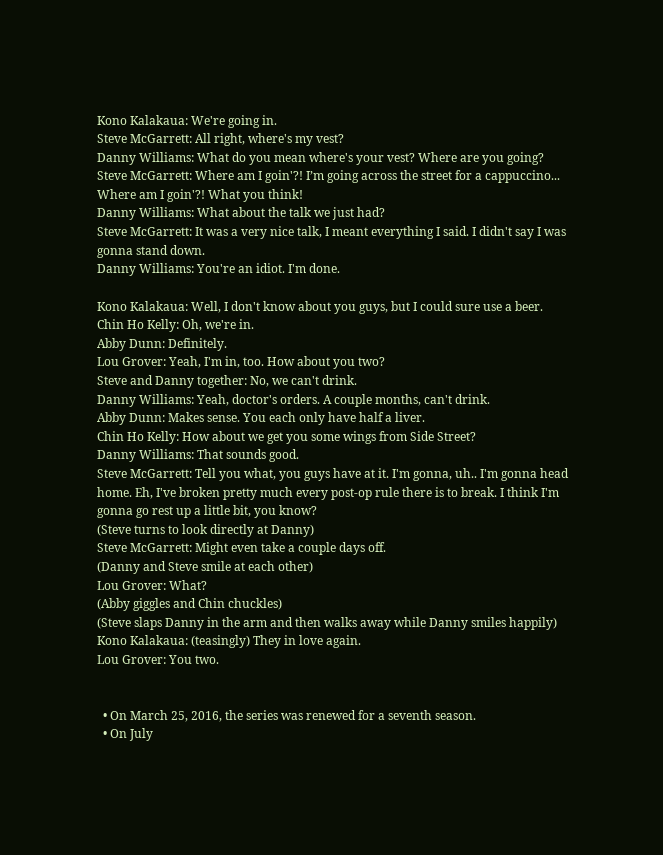Kono Kalakaua: We're going in.
Steve McGarrett: All right, where's my vest?
Danny Williams: What do you mean where's your vest? Where are you going?
Steve McGarrett: Where am I goin'?! I’m going across the street for a cappuccino... Where am I goin'?! What you think!
Danny Williams: What about the talk we just had?
Steve McGarrett: It was a very nice talk, I meant everything I said. I didn't say I was gonna stand down.
Danny Williams: You're an idiot. I'm done.

Kono Kalakaua: Well, I don't know about you guys, but I could sure use a beer.
Chin Ho Kelly: Oh, we're in.
Abby Dunn: Definitely.
Lou Grover: Yeah, I'm in, too. How about you two?
Steve and Danny together: No, we can't drink.
Danny Williams: Yeah, doctor's orders. A couple months, can't drink.
Abby Dunn: Makes sense. You each only have half a liver.
Chin Ho Kelly: How about we get you some wings from Side Street?
Danny Williams: That sounds good.
Steve McGarrett: Tell you what, you guys have at it. I'm gonna, uh.. I'm gonna head home. Eh, I've broken pretty much every post-op rule there is to break. I think I'm gonna go rest up a little bit, you know?
(Steve turns to look directly at Danny)
Steve McGarrett: Might even take a couple days off.
(Danny and Steve smile at each other)
Lou Grover: What?
(Abby giggles and Chin chuckles)
(Steve slaps Danny in the arm and then walks away while Danny smiles happily)
Kono Kalakaua: (teasingly) They in love again.
Lou Grover: You two.


  • On March 25, 2016, the series was renewed for a seventh season.
  • On July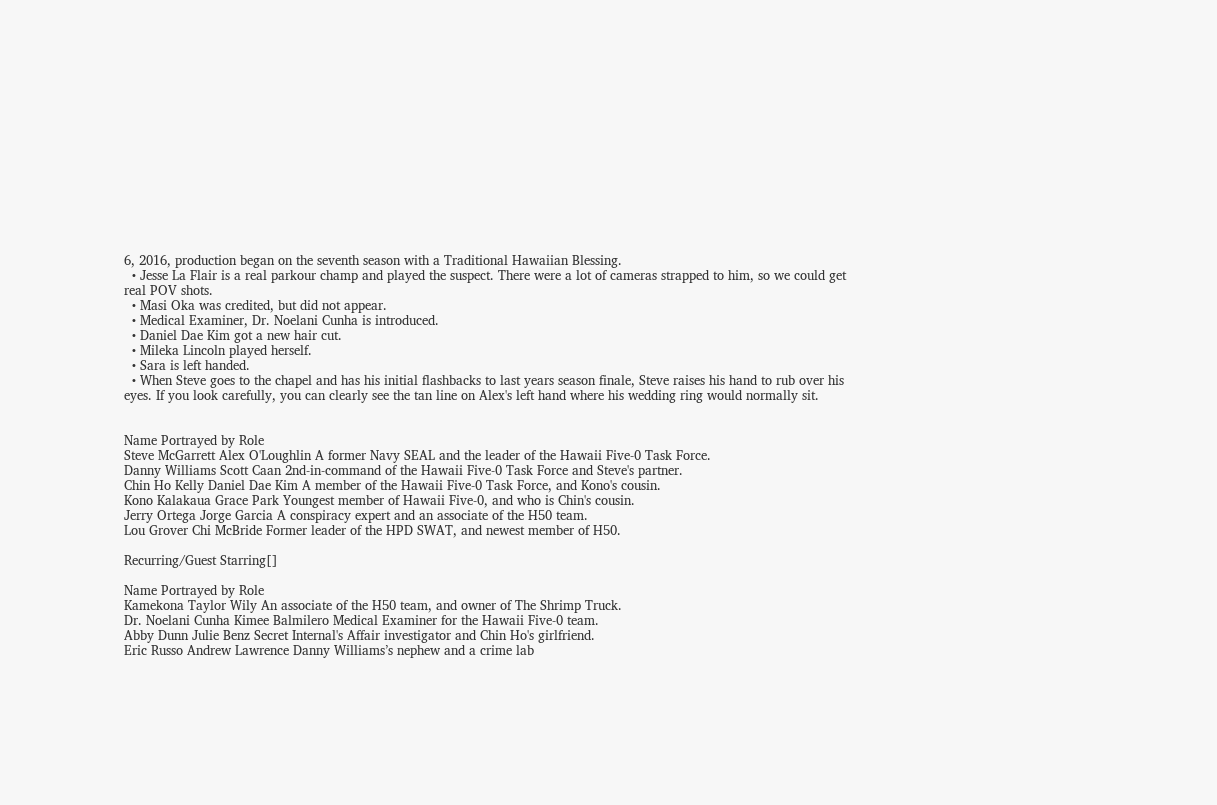6, 2016, production began on the seventh season with a Traditional Hawaiian Blessing.
  • Jesse La Flair is a real parkour champ and played the suspect. There were a lot of cameras strapped to him, so we could get real POV shots.
  • Masi Oka was credited, but did not appear.
  • Medical Examiner, Dr. Noelani Cunha is introduced.
  • Daniel Dae Kim got a new hair cut.
  • Mileka Lincoln played herself.
  • Sara is left handed.
  • When Steve goes to the chapel and has his initial flashbacks to last years season finale, Steve raises his hand to rub over his eyes. If you look carefully, you can clearly see the tan line on Alex's left hand where his wedding ring would normally sit.


Name Portrayed by Role
Steve McGarrett Alex O'Loughlin A former Navy SEAL and the leader of the Hawaii Five-0 Task Force.
Danny Williams Scott Caan 2nd-in-command of the Hawaii Five-0 Task Force and Steve's partner.
Chin Ho Kelly Daniel Dae Kim A member of the Hawaii Five-0 Task Force, and Kono's cousin.
Kono Kalakaua Grace Park Youngest member of Hawaii Five-0, and who is Chin's cousin.
Jerry Ortega Jorge Garcia A conspiracy expert and an associate of the H50 team.
Lou Grover Chi McBride Former leader of the HPD SWAT, and newest member of H50.

Recurring/Guest Starring[]

Name Portrayed by Role
Kamekona Taylor Wily An associate of the H50 team, and owner of The Shrimp Truck.
Dr. Noelani Cunha Kimee Balmilero Medical Examiner for the Hawaii Five-0 team.
Abby Dunn Julie Benz Secret Internal's Affair investigator and Chin Ho's girlfriend.
Eric Russo Andrew Lawrence Danny Williams’s nephew and a crime lab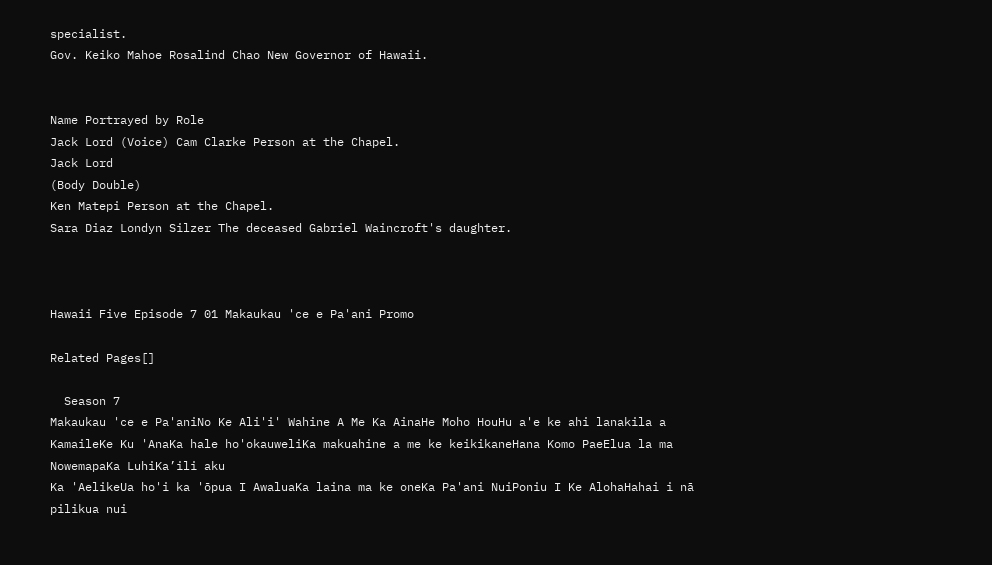specialist.
Gov. Keiko Mahoe Rosalind Chao New Governor of Hawaii.


Name Portrayed by Role
Jack Lord (Voice) Cam Clarke Person at the Chapel.
Jack Lord
(Body Double)
Ken Matepi Person at the Chapel.
Sara Diaz Londyn Silzer The deceased Gabriel Waincroft's daughter.



Hawaii Five Episode 7 01 Makaukau 'ce e Pa'ani Promo

Related Pages[]

  Season 7
Makaukau 'ce e Pa'aniNo Ke Ali'i' Wahine A Me Ka AinaHe Moho HouHu a'e ke ahi lanakila a KamaileKe Ku 'AnaKa hale ho'okauweliKa makuahine a me ke keikikaneHana Komo PaeElua la ma NowemapaKa LuhiKa’ili aku
Ka 'AelikeUa ho'i ka 'ōpua I AwaluaKa laina ma ke oneKa Pa'ani NuiPoniu I Ke AlohaHahai i nā pilikua nui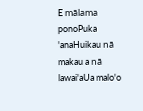E mālama ponoPuka 'anaHuikau nā makau a nā lawai'aUa malo'o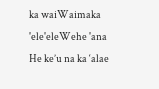ka waiWaimaka 'ele'eleWehe 'ana
He ke’u na ka ‘alae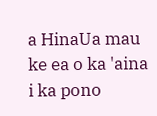a HinaUa mau ke ea o ka 'aina i ka pono